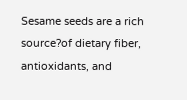Sesame seeds are a rich source?of dietary fiber, antioxidants, and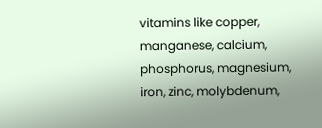vitamins like copper, manganese, calcium, phosphorus, magnesium, iron, zinc, molybdenum,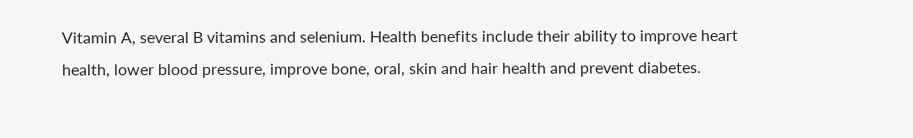Vitamin A, several B vitamins and selenium. Health benefits include their ability to improve heart health, lower blood pressure, improve bone, oral, skin and hair health and prevent diabetes.